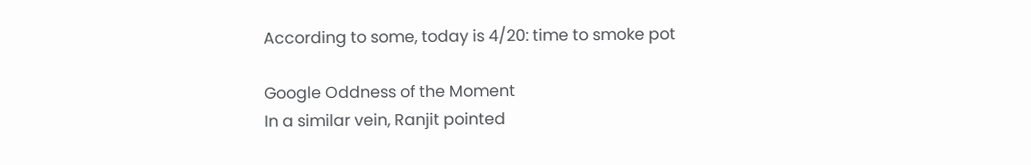According to some, today is 4/20: time to smoke pot

Google Oddness of the Moment
In a similar vein, Ranjit pointed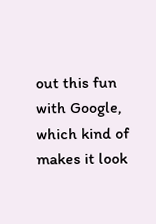out this fun with Google, which kind of makes it look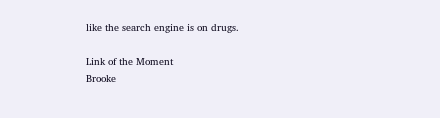like the search engine is on drugs.

Link of the Moment
Brooke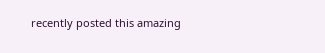recently posted this amazing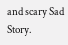and scary Sad Story.